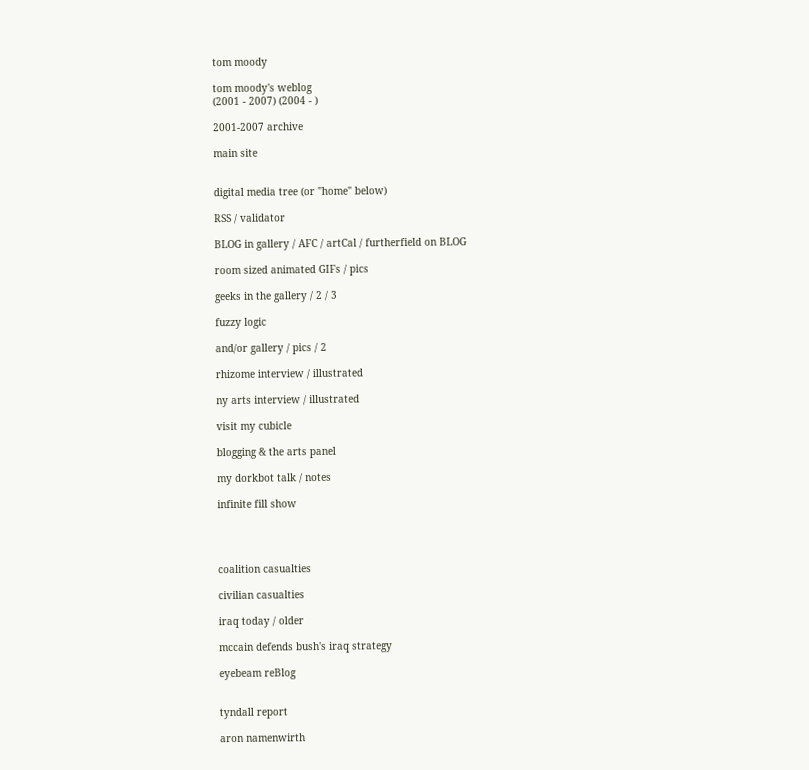tom moody

tom moody's weblog
(2001 - 2007) (2004 - )

2001-2007 archive

main site


digital media tree (or "home" below)

RSS / validator

BLOG in gallery / AFC / artCal / furtherfield on BLOG

room sized animated GIFs / pics

geeks in the gallery / 2 / 3

fuzzy logic

and/or gallery / pics / 2

rhizome interview / illustrated

ny arts interview / illustrated

visit my cubicle

blogging & the arts panel

my dorkbot talk / notes

infinite fill show




coalition casualties

civilian casualties

iraq today / older

mccain defends bush's iraq strategy

eyebeam reBlog


tyndall report

aron namenwirth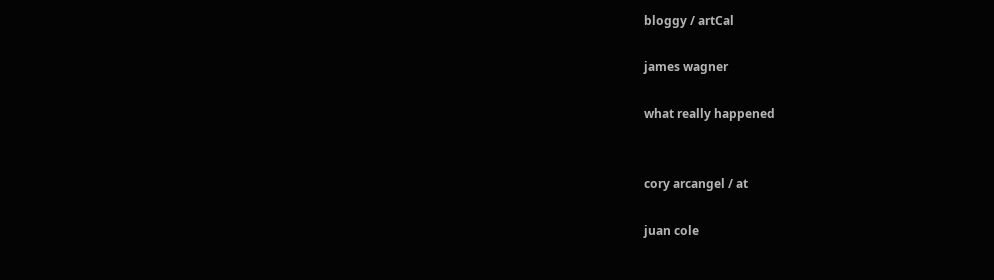bloggy / artCal

james wagner

what really happened


cory arcangel / at

juan cole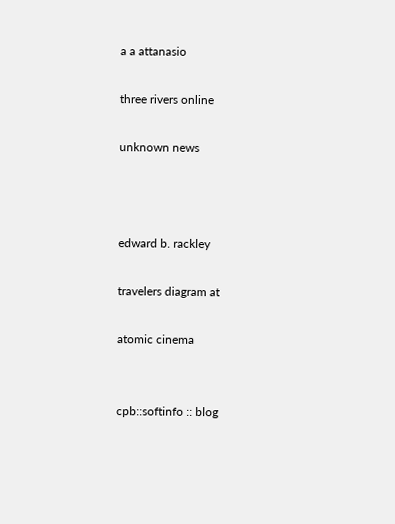a a attanasio

three rivers online

unknown news



edward b. rackley

travelers diagram at

atomic cinema


cpb::softinfo :: blog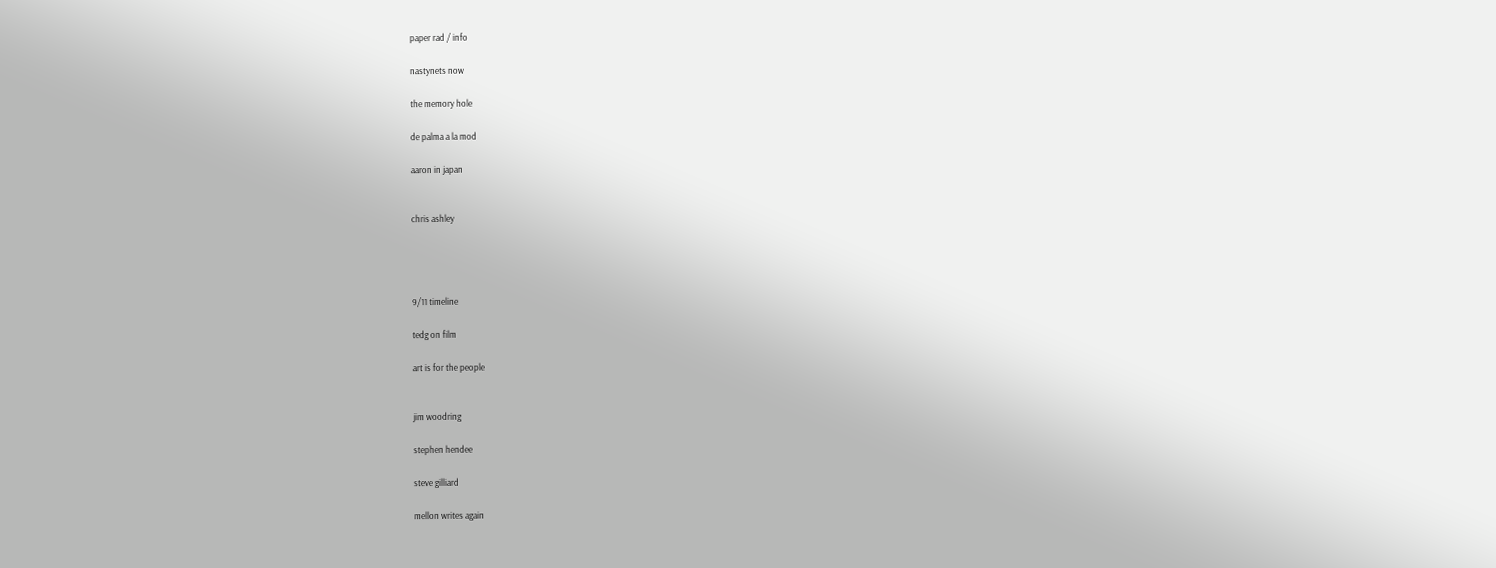paper rad / info

nastynets now

the memory hole

de palma a la mod

aaron in japan


chris ashley




9/11 timeline

tedg on film

art is for the people


jim woodring

stephen hendee

steve gilliard

mellon writes again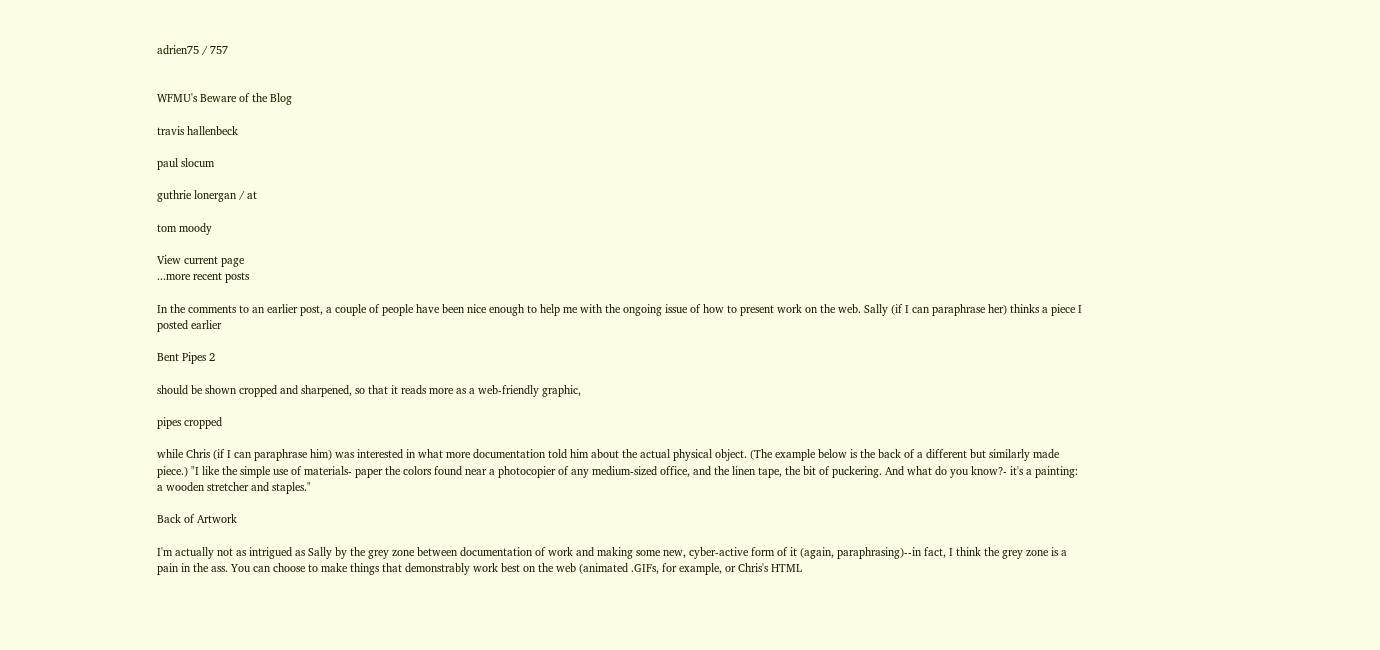adrien75 / 757


WFMU's Beware of the Blog

travis hallenbeck

paul slocum

guthrie lonergan / at

tom moody

View current page
...more recent posts

In the comments to an earlier post, a couple of people have been nice enough to help me with the ongoing issue of how to present work on the web. Sally (if I can paraphrase her) thinks a piece I posted earlier

Bent Pipes 2

should be shown cropped and sharpened, so that it reads more as a web-friendly graphic,

pipes cropped

while Chris (if I can paraphrase him) was interested in what more documentation told him about the actual physical object. (The example below is the back of a different but similarly made piece.) "I like the simple use of materials- paper the colors found near a photocopier of any medium-sized office, and the linen tape, the bit of puckering. And what do you know?- it's a painting: a wooden stretcher and staples."

Back of Artwork

I'm actually not as intrigued as Sally by the grey zone between documentation of work and making some new, cyber-active form of it (again, paraphrasing)--in fact, I think the grey zone is a pain in the ass. You can choose to make things that demonstrably work best on the web (animated .GIFs, for example, or Chris's HTML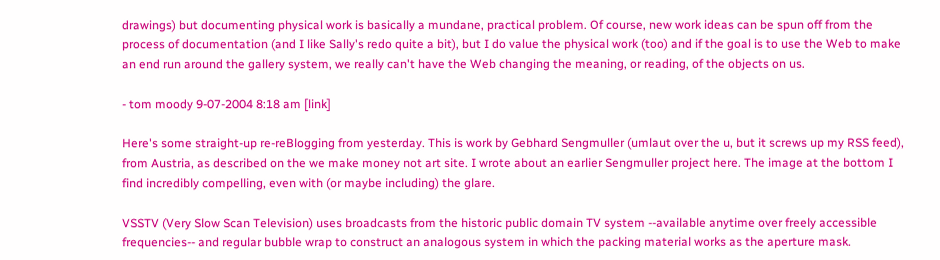drawings) but documenting physical work is basically a mundane, practical problem. Of course, new work ideas can be spun off from the process of documentation (and I like Sally's redo quite a bit), but I do value the physical work (too) and if the goal is to use the Web to make an end run around the gallery system, we really can't have the Web changing the meaning, or reading, of the objects on us.

- tom moody 9-07-2004 8:18 am [link]

Here's some straight-up re-reBlogging from yesterday. This is work by Gebhard Sengmuller (umlaut over the u, but it screws up my RSS feed), from Austria, as described on the we make money not art site. I wrote about an earlier Sengmuller project here. The image at the bottom I find incredibly compelling, even with (or maybe including) the glare.

VSSTV (Very Slow Scan Television) uses broadcasts from the historic public domain TV system --available anytime over freely accessible frequencies-- and regular bubble wrap to construct an analogous system in which the packing material works as the aperture mask.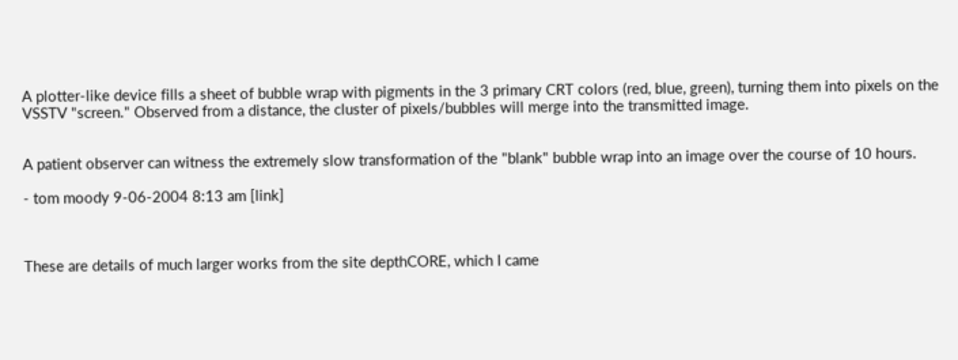A plotter-like device fills a sheet of bubble wrap with pigments in the 3 primary CRT colors (red, blue, green), turning them into pixels on the VSSTV "screen." Observed from a distance, the cluster of pixels/bubbles will merge into the transmitted image.


A patient observer can witness the extremely slow transformation of the "blank" bubble wrap into an image over the course of 10 hours.

- tom moody 9-06-2004 8:13 am [link]



These are details of much larger works from the site depthCORE, which I came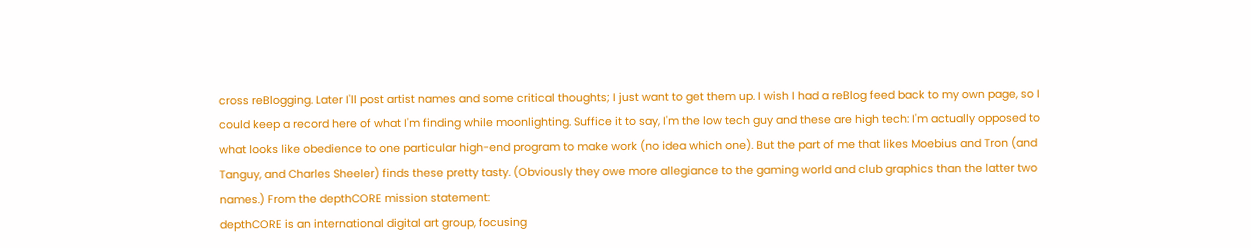cross reBlogging. Later I'll post artist names and some critical thoughts; I just want to get them up. I wish I had a reBlog feed back to my own page, so I could keep a record here of what I'm finding while moonlighting. Suffice it to say, I'm the low tech guy and these are high tech: I'm actually opposed to what looks like obedience to one particular high-end program to make work (no idea which one). But the part of me that likes Moebius and Tron (and Tanguy, and Charles Sheeler) finds these pretty tasty. (Obviously they owe more allegiance to the gaming world and club graphics than the latter two names.) From the depthCORE mission statement:
depthCORE is an international digital art group, focusing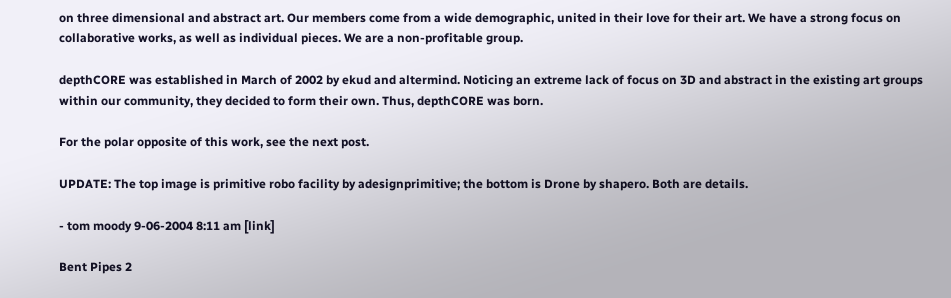on three dimensional and abstract art. Our members come from a wide demographic, united in their love for their art. We have a strong focus on collaborative works, as well as individual pieces. We are a non-profitable group.

depthCORE was established in March of 2002 by ekud and altermind. Noticing an extreme lack of focus on 3D and abstract in the existing art groups within our community, they decided to form their own. Thus, depthCORE was born.

For the polar opposite of this work, see the next post.

UPDATE: The top image is primitive robo facility by adesignprimitive; the bottom is Drone by shapero. Both are details.

- tom moody 9-06-2004 8:11 am [link]

Bent Pipes 2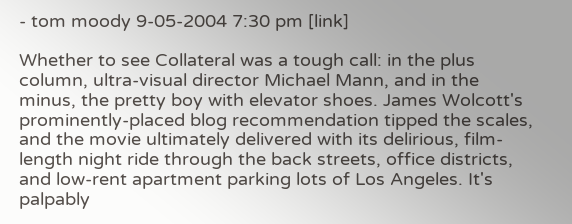- tom moody 9-05-2004 7:30 pm [link]

Whether to see Collateral was a tough call: in the plus column, ultra-visual director Michael Mann, and in the minus, the pretty boy with elevator shoes. James Wolcott's prominently-placed blog recommendation tipped the scales, and the movie ultimately delivered with its delirious, film-length night ride through the back streets, office districts, and low-rent apartment parking lots of Los Angeles. It's palpably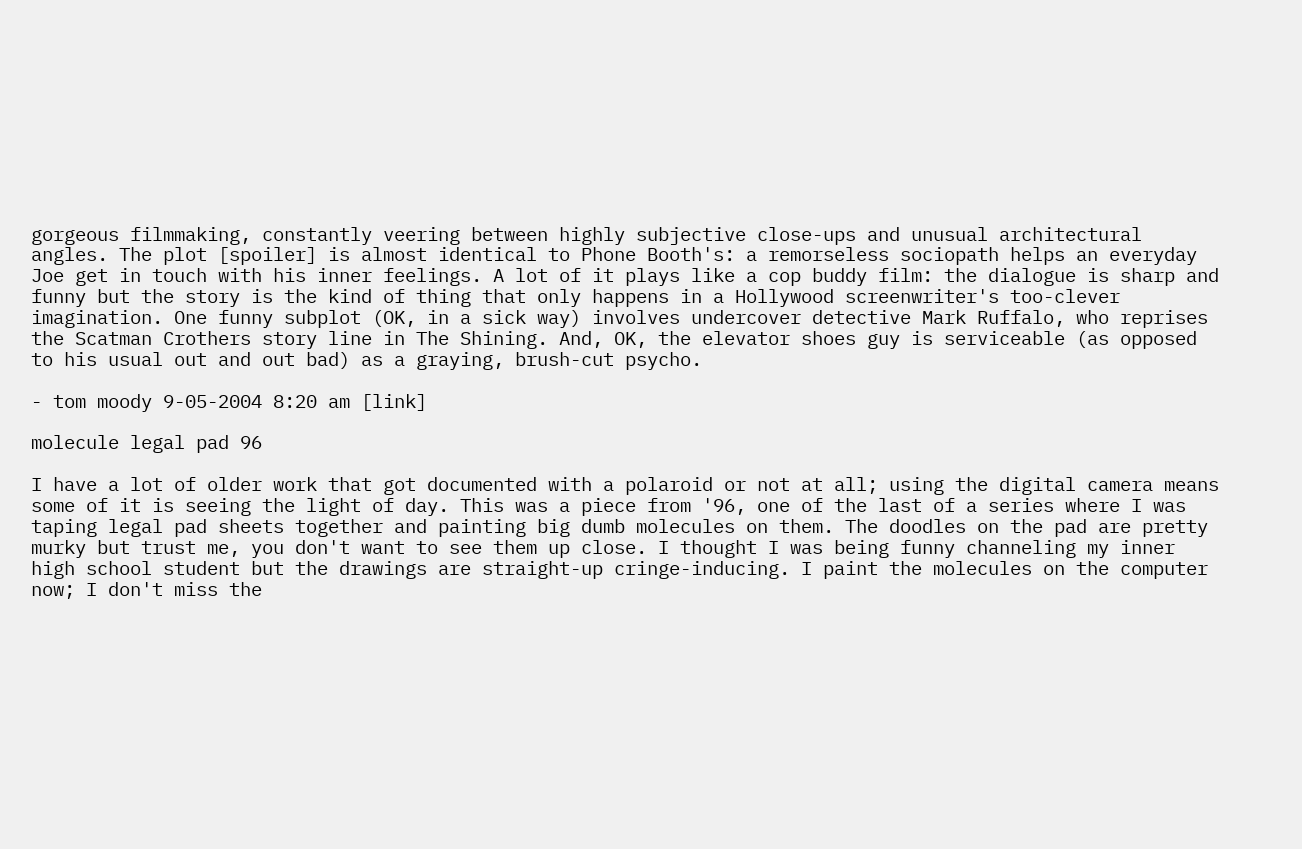gorgeous filmmaking, constantly veering between highly subjective close-ups and unusual architectural angles. The plot [spoiler] is almost identical to Phone Booth's: a remorseless sociopath helps an everyday Joe get in touch with his inner feelings. A lot of it plays like a cop buddy film: the dialogue is sharp and funny but the story is the kind of thing that only happens in a Hollywood screenwriter's too-clever imagination. One funny subplot (OK, in a sick way) involves undercover detective Mark Ruffalo, who reprises the Scatman Crothers story line in The Shining. And, OK, the elevator shoes guy is serviceable (as opposed to his usual out and out bad) as a graying, brush-cut psycho.

- tom moody 9-05-2004 8:20 am [link]

molecule legal pad 96

I have a lot of older work that got documented with a polaroid or not at all; using the digital camera means some of it is seeing the light of day. This was a piece from '96, one of the last of a series where I was taping legal pad sheets together and painting big dumb molecules on them. The doodles on the pad are pretty murky but trust me, you don't want to see them up close. I thought I was being funny channeling my inner high school student but the drawings are straight-up cringe-inducing. I paint the molecules on the computer now; I don't miss the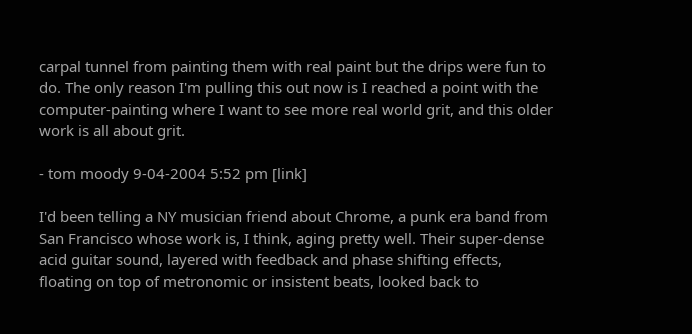carpal tunnel from painting them with real paint but the drips were fun to do. The only reason I'm pulling this out now is I reached a point with the computer-painting where I want to see more real world grit, and this older work is all about grit.

- tom moody 9-04-2004 5:52 pm [link]

I'd been telling a NY musician friend about Chrome, a punk era band from San Francisco whose work is, I think, aging pretty well. Their super-dense acid guitar sound, layered with feedback and phase shifting effects, floating on top of metronomic or insistent beats, looked back to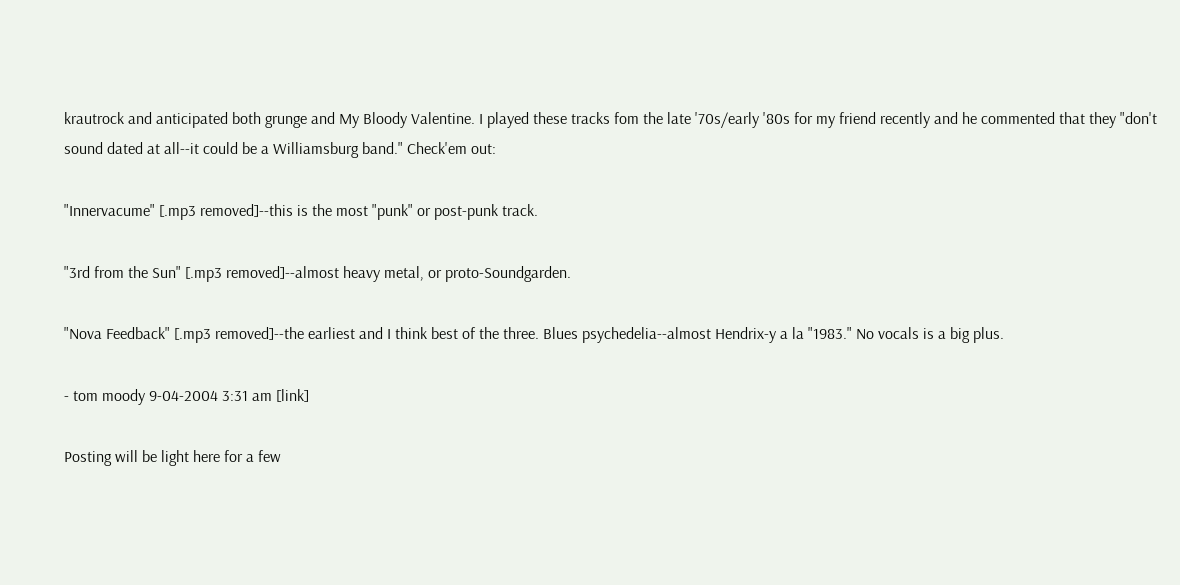krautrock and anticipated both grunge and My Bloody Valentine. I played these tracks fom the late '70s/early '80s for my friend recently and he commented that they "don't sound dated at all--it could be a Williamsburg band." Check'em out:

"Innervacume" [.mp3 removed]--this is the most "punk" or post-punk track.

"3rd from the Sun" [.mp3 removed]--almost heavy metal, or proto-Soundgarden.

"Nova Feedback" [.mp3 removed]--the earliest and I think best of the three. Blues psychedelia--almost Hendrix-y a la "1983." No vocals is a big plus.

- tom moody 9-04-2004 3:31 am [link]

Posting will be light here for a few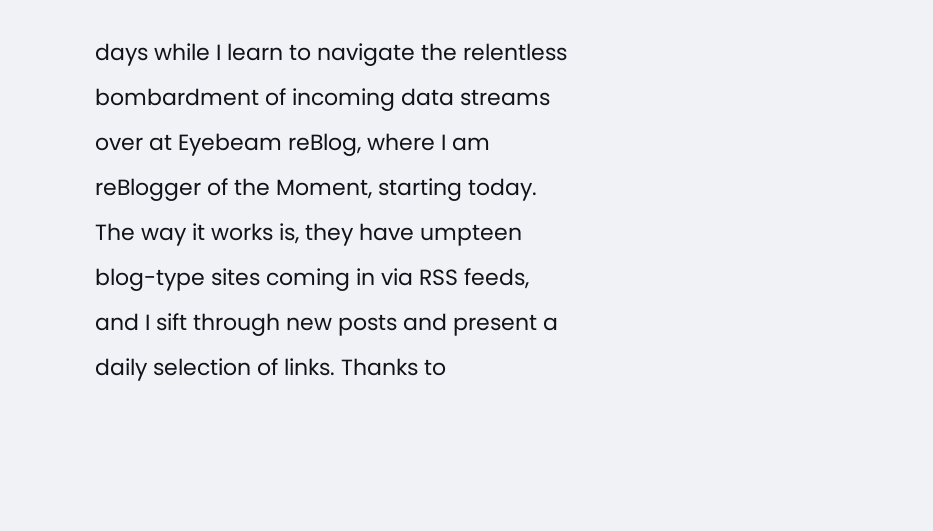days while I learn to navigate the relentless bombardment of incoming data streams over at Eyebeam reBlog, where I am reBlogger of the Moment, starting today. The way it works is, they have umpteen blog-type sites coming in via RSS feeds, and I sift through new posts and present a daily selection of links. Thanks to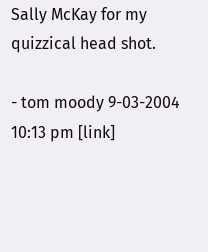Sally McKay for my quizzical head shot.

- tom moody 9-03-2004 10:13 pm [link]